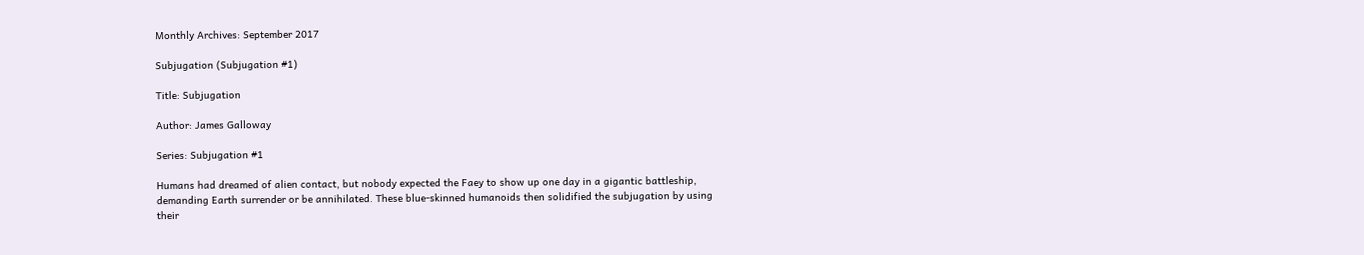Monthly Archives: September 2017

Subjugation (Subjugation #1)

Title: Subjugation

Author: James Galloway

Series: Subjugation #1

Humans had dreamed of alien contact, but nobody expected the Faey to show up one day in a gigantic battleship, demanding Earth surrender or be annihilated. These blue-skinned humanoids then solidified the subjugation by using their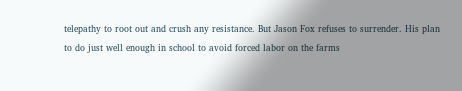telepathy to root out and crush any resistance. But Jason Fox refuses to surrender. His plan to do just well enough in school to avoid forced labor on the farms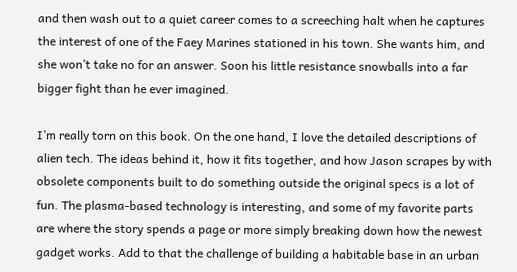and then wash out to a quiet career comes to a screeching halt when he captures the interest of one of the Faey Marines stationed in his town. She wants him, and she won’t take no for an answer. Soon his little resistance snowballs into a far bigger fight than he ever imagined.

I’m really torn on this book. On the one hand, I love the detailed descriptions of alien tech. The ideas behind it, how it fits together, and how Jason scrapes by with obsolete components built to do something outside the original specs is a lot of fun. The plasma-based technology is interesting, and some of my favorite parts are where the story spends a page or more simply breaking down how the newest gadget works. Add to that the challenge of building a habitable base in an urban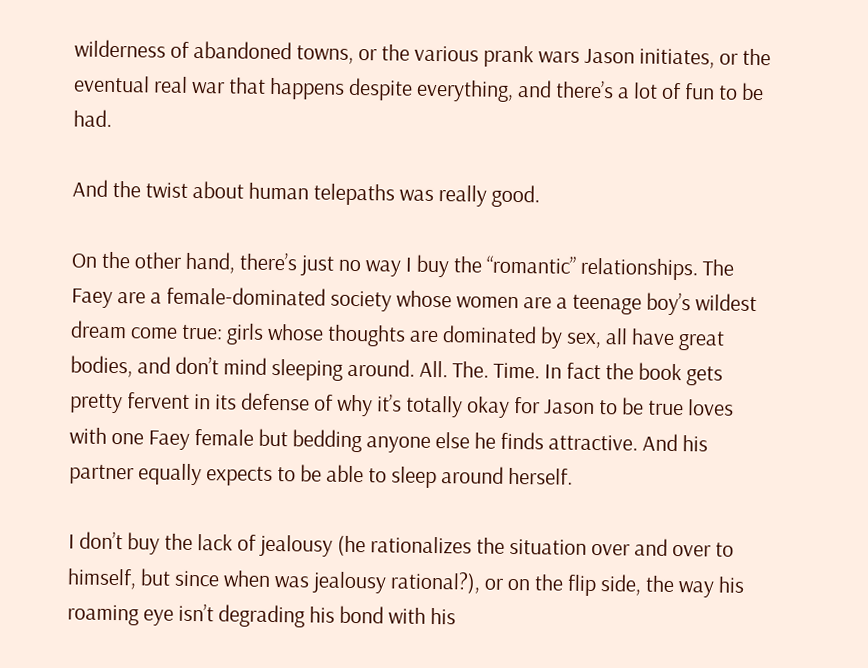wilderness of abandoned towns, or the various prank wars Jason initiates, or the eventual real war that happens despite everything, and there’s a lot of fun to be had.

And the twist about human telepaths was really good.

On the other hand, there’s just no way I buy the “romantic” relationships. The Faey are a female-dominated society whose women are a teenage boy’s wildest dream come true: girls whose thoughts are dominated by sex, all have great bodies, and don’t mind sleeping around. All. The. Time. In fact the book gets pretty fervent in its defense of why it’s totally okay for Jason to be true loves with one Faey female but bedding anyone else he finds attractive. And his partner equally expects to be able to sleep around herself.

I don’t buy the lack of jealousy (he rationalizes the situation over and over to himself, but since when was jealousy rational?), or on the flip side, the way his roaming eye isn’t degrading his bond with his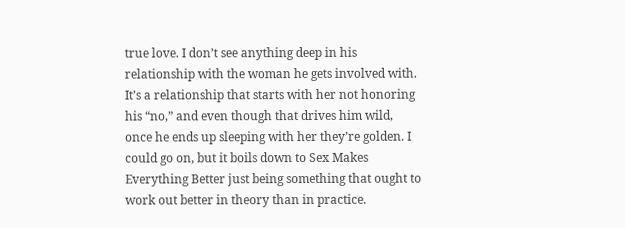true love. I don’t see anything deep in his relationship with the woman he gets involved with. It’s a relationship that starts with her not honoring his “no,” and even though that drives him wild, once he ends up sleeping with her they’re golden. I could go on, but it boils down to Sex Makes Everything Better just being something that ought to work out better in theory than in practice.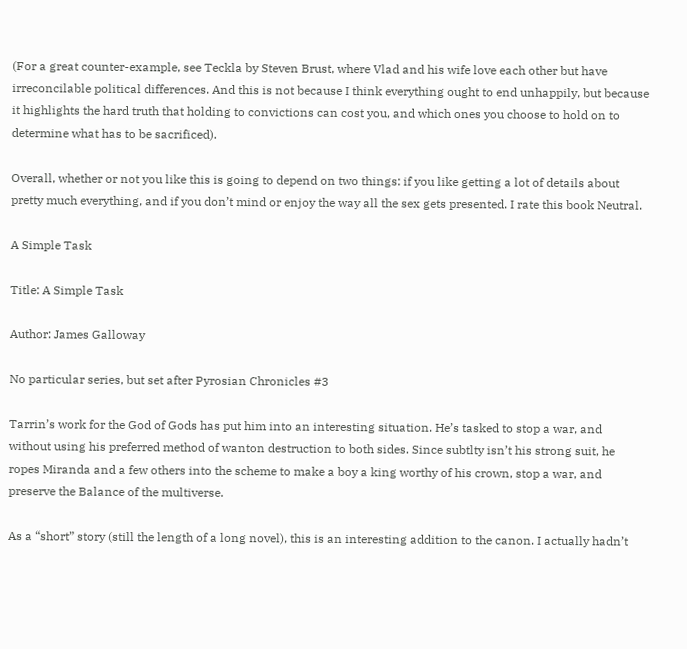(For a great counter-example, see Teckla by Steven Brust, where Vlad and his wife love each other but have irreconcilable political differences. And this is not because I think everything ought to end unhappily, but because it highlights the hard truth that holding to convictions can cost you, and which ones you choose to hold on to determine what has to be sacrificed).

Overall, whether or not you like this is going to depend on two things: if you like getting a lot of details about pretty much everything, and if you don’t mind or enjoy the way all the sex gets presented. I rate this book Neutral.

A Simple Task

Title: A Simple Task

Author: James Galloway

No particular series, but set after Pyrosian Chronicles #3

Tarrin’s work for the God of Gods has put him into an interesting situation. He’s tasked to stop a war, and without using his preferred method of wanton destruction to both sides. Since subtlty isn’t his strong suit, he ropes Miranda and a few others into the scheme to make a boy a king worthy of his crown, stop a war, and preserve the Balance of the multiverse.

As a “short” story (still the length of a long novel), this is an interesting addition to the canon. I actually hadn’t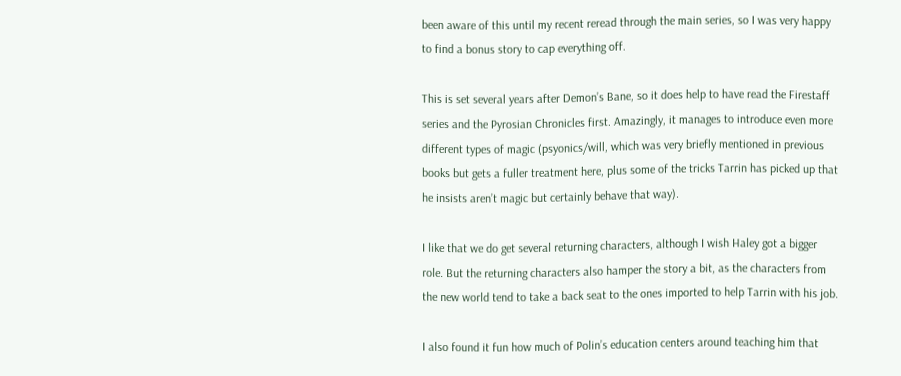been aware of this until my recent reread through the main series, so I was very happy to find a bonus story to cap everything off.

This is set several years after Demon’s Bane, so it does help to have read the Firestaff series and the Pyrosian Chronicles first. Amazingly, it manages to introduce even more different types of magic (psyonics/will, which was very briefly mentioned in previous books but gets a fuller treatment here, plus some of the tricks Tarrin has picked up that he insists aren’t magic but certainly behave that way).

I like that we do get several returning characters, although I wish Haley got a bigger role. But the returning characters also hamper the story a bit, as the characters from the new world tend to take a back seat to the ones imported to help Tarrin with his job.

I also found it fun how much of Polin’s education centers around teaching him that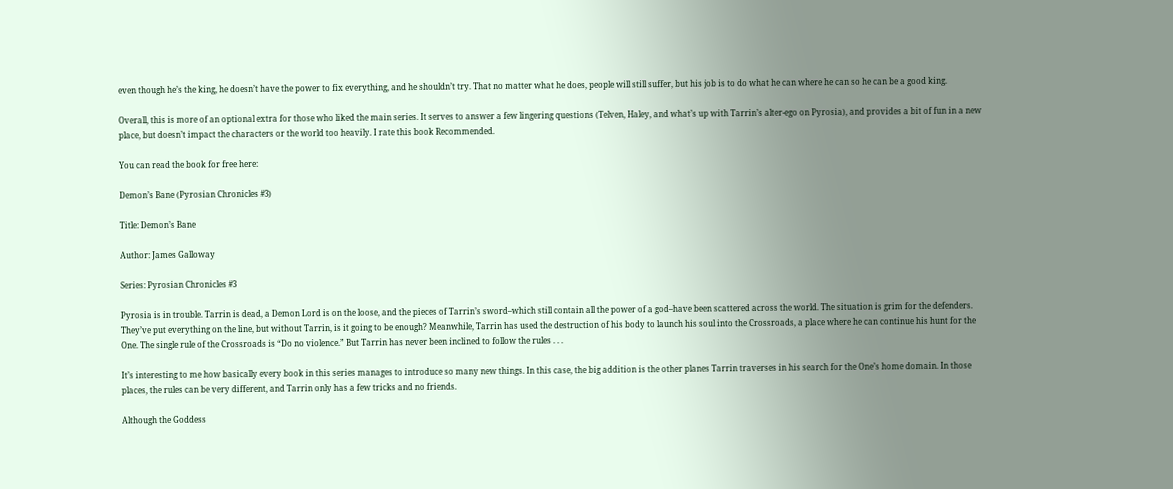even though he’s the king, he doesn’t have the power to fix everything, and he shouldn’t try. That no matter what he does, people will still suffer, but his job is to do what he can where he can so he can be a good king.

Overall, this is more of an optional extra for those who liked the main series. It serves to answer a few lingering questions (Telven, Haley, and what’s up with Tarrin’s alter-ego on Pyrosia), and provides a bit of fun in a new place, but doesn’t impact the characters or the world too heavily. I rate this book Recommended.

You can read the book for free here:

Demon’s Bane (Pyrosian Chronicles #3)

Title: Demon’s Bane

Author: James Galloway

Series: Pyrosian Chronicles #3

Pyrosia is in trouble. Tarrin is dead, a Demon Lord is on the loose, and the pieces of Tarrin’s sword–which still contain all the power of a god–have been scattered across the world. The situation is grim for the defenders. They’ve put everything on the line, but without Tarrin, is it going to be enough? Meanwhile, Tarrin has used the destruction of his body to launch his soul into the Crossroads, a place where he can continue his hunt for the One. The single rule of the Crossroads is “Do no violence.” But Tarrin has never been inclined to follow the rules . . .

It’s interesting to me how basically every book in this series manages to introduce so many new things. In this case, the big addition is the other planes Tarrin traverses in his search for the One’s home domain. In those places, the rules can be very different, and Tarrin only has a few tricks and no friends.

Although the Goddess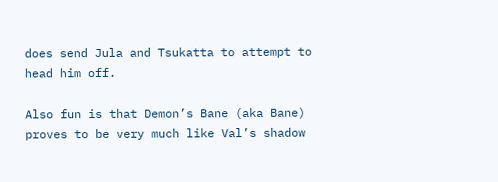does send Jula and Tsukatta to attempt to head him off.

Also fun is that Demon’s Bane (aka Bane) proves to be very much like Val’s shadow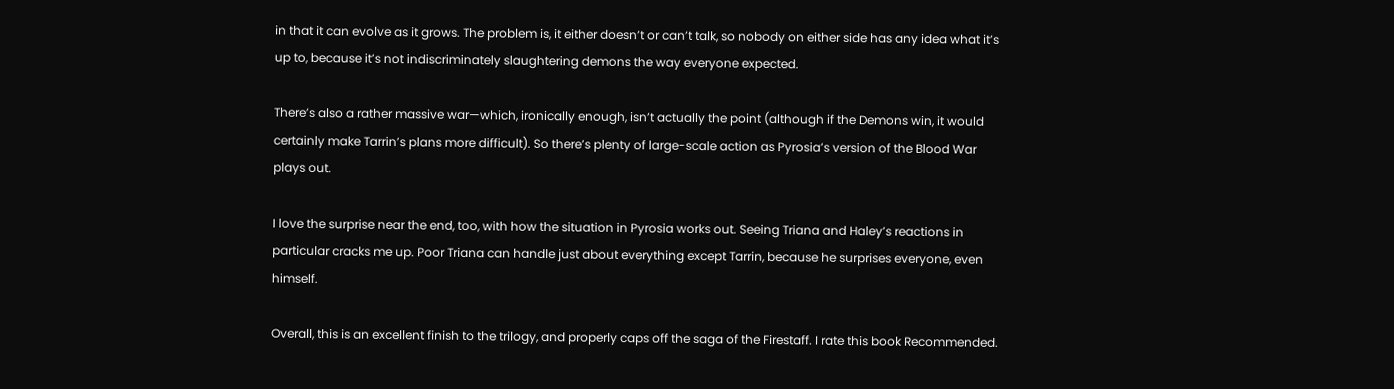in that it can evolve as it grows. The problem is, it either doesn’t or can’t talk, so nobody on either side has any idea what it’s up to, because it’s not indiscriminately slaughtering demons the way everyone expected.

There’s also a rather massive war—which, ironically enough, isn’t actually the point (although if the Demons win, it would certainly make Tarrin’s plans more difficult). So there’s plenty of large-scale action as Pyrosia’s version of the Blood War plays out.

I love the surprise near the end, too, with how the situation in Pyrosia works out. Seeing Triana and Haley’s reactions in particular cracks me up. Poor Triana can handle just about everything except Tarrin, because he surprises everyone, even himself.

Overall, this is an excellent finish to the trilogy, and properly caps off the saga of the Firestaff. I rate this book Recommended.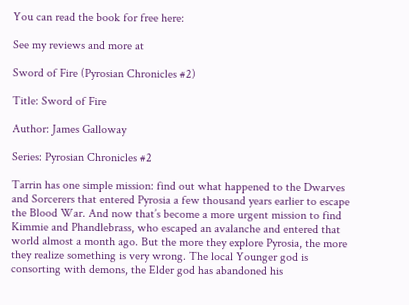You can read the book for free here:

See my reviews and more at

Sword of Fire (Pyrosian Chronicles #2)

Title: Sword of Fire

Author: James Galloway

Series: Pyrosian Chronicles #2

Tarrin has one simple mission: find out what happened to the Dwarves and Sorcerers that entered Pyrosia a few thousand years earlier to escape the Blood War. And now that’s become a more urgent mission to find Kimmie and Phandlebrass, who escaped an avalanche and entered that world almost a month ago. But the more they explore Pyrosia, the more they realize something is very wrong. The local Younger god is consorting with demons, the Elder god has abandoned his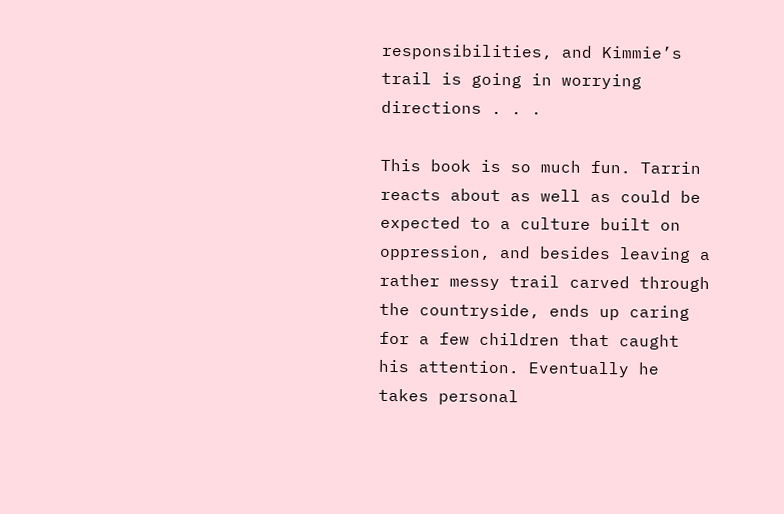responsibilities, and Kimmie’s trail is going in worrying directions . . .

This book is so much fun. Tarrin reacts about as well as could be expected to a culture built on oppression, and besides leaving a rather messy trail carved through the countryside, ends up caring for a few children that caught his attention. Eventually he takes personal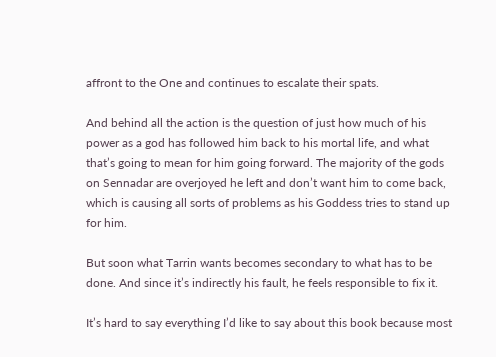affront to the One and continues to escalate their spats.

And behind all the action is the question of just how much of his power as a god has followed him back to his mortal life, and what that’s going to mean for him going forward. The majority of the gods on Sennadar are overjoyed he left and don’t want him to come back, which is causing all sorts of problems as his Goddess tries to stand up for him.

But soon what Tarrin wants becomes secondary to what has to be done. And since it’s indirectly his fault, he feels responsible to fix it.

It’s hard to say everything I’d like to say about this book because most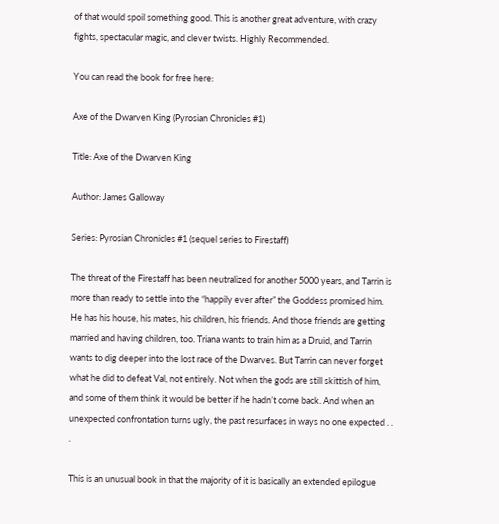of that would spoil something good. This is another great adventure, with crazy fights, spectacular magic, and clever twists. Highly Recommended.

You can read the book for free here:

Axe of the Dwarven King (Pyrosian Chronicles #1)

Title: Axe of the Dwarven King

Author: James Galloway

Series: Pyrosian Chronicles #1 (sequel series to Firestaff)

The threat of the Firestaff has been neutralized for another 5000 years, and Tarrin is more than ready to settle into the “happily ever after” the Goddess promised him. He has his house, his mates, his children, his friends. And those friends are getting married and having children, too. Triana wants to train him as a Druid, and Tarrin wants to dig deeper into the lost race of the Dwarves. But Tarrin can never forget what he did to defeat Val, not entirely. Not when the gods are still skittish of him, and some of them think it would be better if he hadn’t come back. And when an unexpected confrontation turns ugly, the past resurfaces in ways no one expected . . .

This is an unusual book in that the majority of it is basically an extended epilogue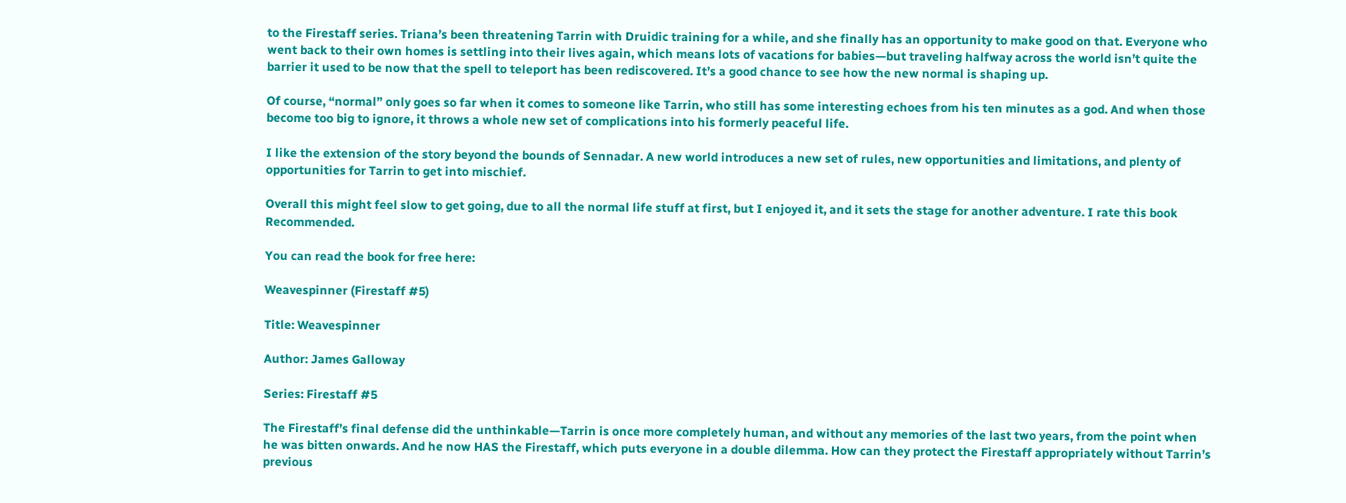to the Firestaff series. Triana’s been threatening Tarrin with Druidic training for a while, and she finally has an opportunity to make good on that. Everyone who went back to their own homes is settling into their lives again, which means lots of vacations for babies—but traveling halfway across the world isn’t quite the barrier it used to be now that the spell to teleport has been rediscovered. It’s a good chance to see how the new normal is shaping up.

Of course, “normal” only goes so far when it comes to someone like Tarrin, who still has some interesting echoes from his ten minutes as a god. And when those become too big to ignore, it throws a whole new set of complications into his formerly peaceful life.

I like the extension of the story beyond the bounds of Sennadar. A new world introduces a new set of rules, new opportunities and limitations, and plenty of opportunities for Tarrin to get into mischief.

Overall this might feel slow to get going, due to all the normal life stuff at first, but I enjoyed it, and it sets the stage for another adventure. I rate this book Recommended.

You can read the book for free here:

Weavespinner (Firestaff #5)

Title: Weavespinner

Author: James Galloway

Series: Firestaff #5

The Firestaff’s final defense did the unthinkable—Tarrin is once more completely human, and without any memories of the last two years, from the point when he was bitten onwards. And he now HAS the Firestaff, which puts everyone in a double dilemma. How can they protect the Firestaff appropriately without Tarrin’s previous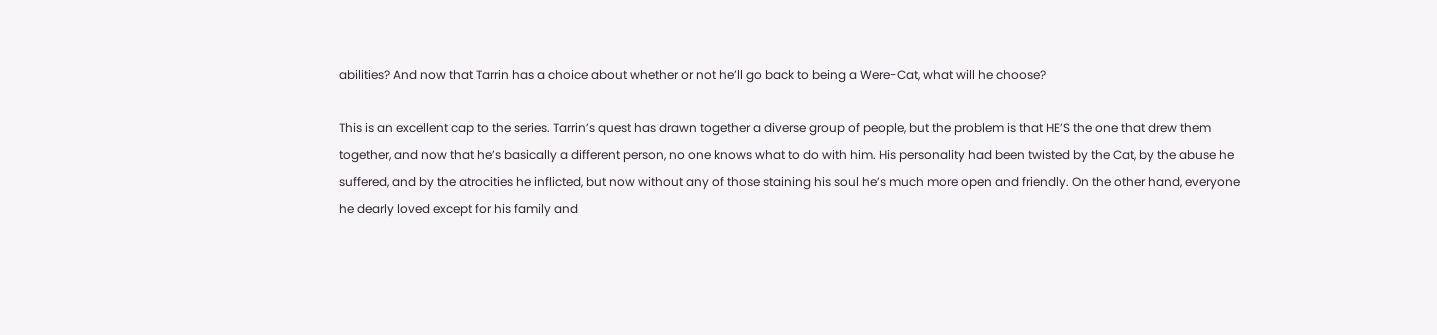abilities? And now that Tarrin has a choice about whether or not he’ll go back to being a Were-Cat, what will he choose?

This is an excellent cap to the series. Tarrin’s quest has drawn together a diverse group of people, but the problem is that HE’S the one that drew them together, and now that he’s basically a different person, no one knows what to do with him. His personality had been twisted by the Cat, by the abuse he suffered, and by the atrocities he inflicted, but now without any of those staining his soul he’s much more open and friendly. On the other hand, everyone he dearly loved except for his family and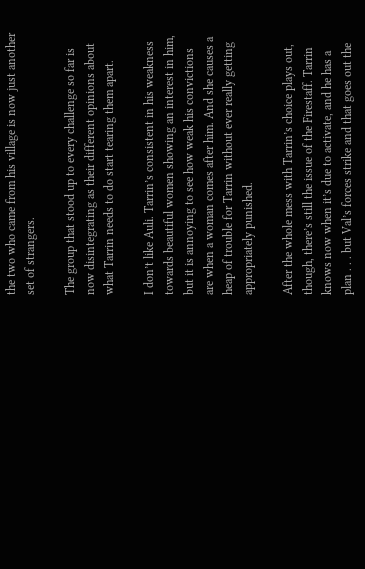the two who came from his village is now just another set of strangers.

The group that stood up to every challenge so far is now disintegrating as their different opinions about what Tarrin needs to do start tearing them apart.

I don’t like Auli. Tarrin’s consistent in his weakness towards beautiful women showing an interest in him, but it is annoying to see how weak his convictions are when a woman comes after him. And she causes a heap of trouble for Tarrin without ever really getting appropriately punished.

After the whole mess with Tarrin’s choice plays out, though, there’s still the issue of the Firestaff. Tarrin knows now when it’s due to activate, and he has a plan . . . but Val’s forces strike and that goes out the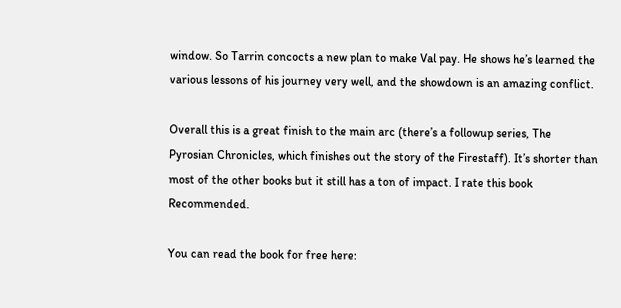window. So Tarrin concocts a new plan to make Val pay. He shows he’s learned the various lessons of his journey very well, and the showdown is an amazing conflict.

Overall this is a great finish to the main arc (there’s a followup series, The Pyrosian Chronicles, which finishes out the story of the Firestaff). It’s shorter than most of the other books but it still has a ton of impact. I rate this book Recommended.

You can read the book for free here: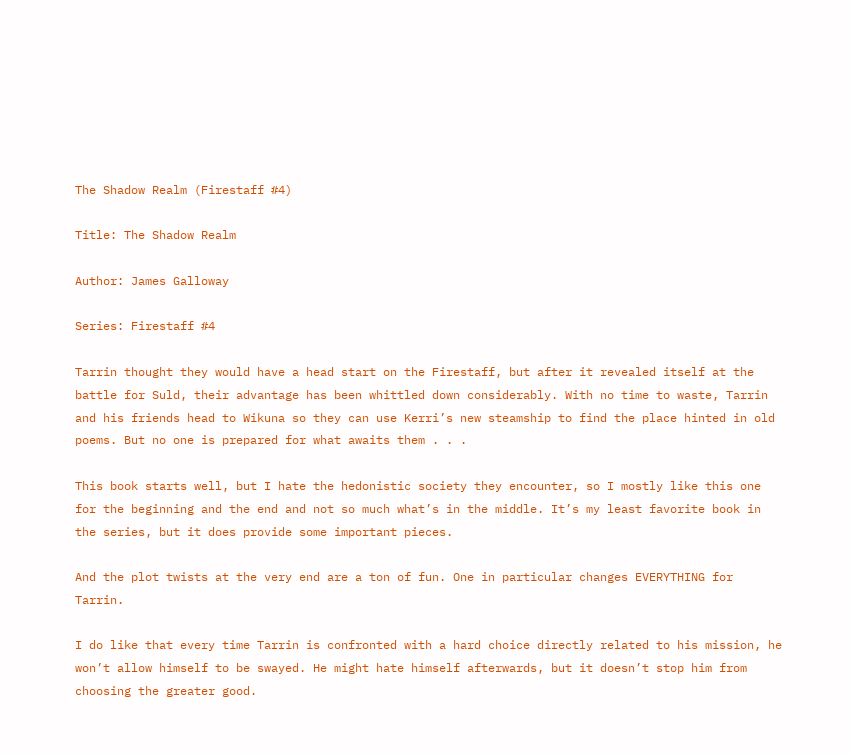The Shadow Realm (Firestaff #4)

Title: The Shadow Realm

Author: James Galloway

Series: Firestaff #4

Tarrin thought they would have a head start on the Firestaff, but after it revealed itself at the battle for Suld, their advantage has been whittled down considerably. With no time to waste, Tarrin and his friends head to Wikuna so they can use Kerri’s new steamship to find the place hinted in old poems. But no one is prepared for what awaits them . . .

This book starts well, but I hate the hedonistic society they encounter, so I mostly like this one for the beginning and the end and not so much what’s in the middle. It’s my least favorite book in the series, but it does provide some important pieces.

And the plot twists at the very end are a ton of fun. One in particular changes EVERYTHING for Tarrin.

I do like that every time Tarrin is confronted with a hard choice directly related to his mission, he won’t allow himself to be swayed. He might hate himself afterwards, but it doesn’t stop him from choosing the greater good.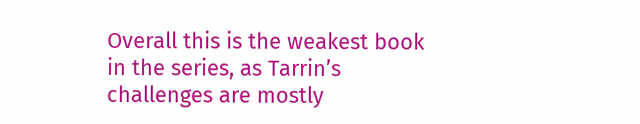Overall this is the weakest book in the series, as Tarrin’s challenges are mostly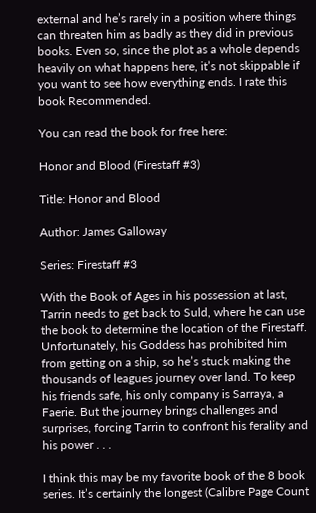external and he’s rarely in a position where things can threaten him as badly as they did in previous books. Even so, since the plot as a whole depends heavily on what happens here, it’s not skippable if you want to see how everything ends. I rate this book Recommended.

You can read the book for free here:

Honor and Blood (Firestaff #3)

Title: Honor and Blood

Author: James Galloway

Series: Firestaff #3

With the Book of Ages in his possession at last, Tarrin needs to get back to Suld, where he can use the book to determine the location of the Firestaff. Unfortunately, his Goddess has prohibited him from getting on a ship, so he’s stuck making the thousands of leagues journey over land. To keep his friends safe, his only company is Sarraya, a Faerie. But the journey brings challenges and surprises, forcing Tarrin to confront his ferality and his power . . .

I think this may be my favorite book of the 8 book series. It’s certainly the longest (Calibre Page Count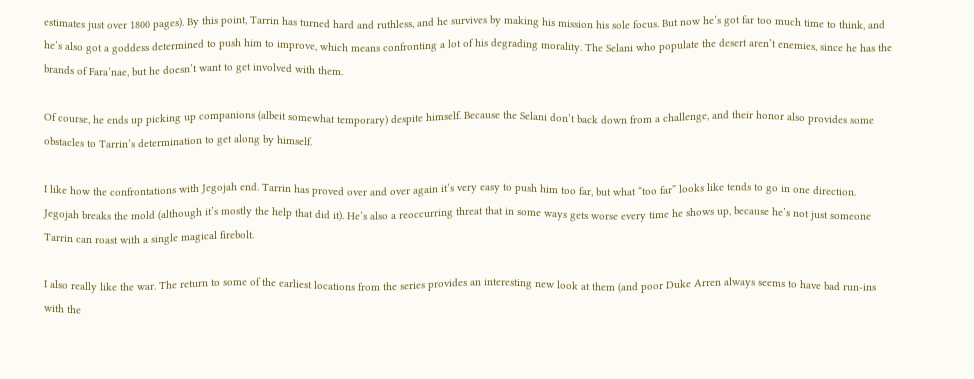estimates just over 1800 pages). By this point, Tarrin has turned hard and ruthless, and he survives by making his mission his sole focus. But now he’s got far too much time to think, and he’s also got a goddess determined to push him to improve, which means confronting a lot of his degrading morality. The Selani who populate the desert aren’t enemies, since he has the brands of Fara’nae, but he doesn’t want to get involved with them.

Of course, he ends up picking up companions (albeit somewhat temporary) despite himself. Because the Selani don’t back down from a challenge, and their honor also provides some obstacles to Tarrin’s determination to get along by himself.

I like how the confrontations with Jegojah end. Tarrin has proved over and over again it’s very easy to push him too far, but what “too far” looks like tends to go in one direction. Jegojah breaks the mold (although it’s mostly the help that did it). He’s also a reoccurring threat that in some ways gets worse every time he shows up, because he’s not just someone Tarrin can roast with a single magical firebolt.

I also really like the war. The return to some of the earliest locations from the series provides an interesting new look at them (and poor Duke Arren always seems to have bad run-ins with the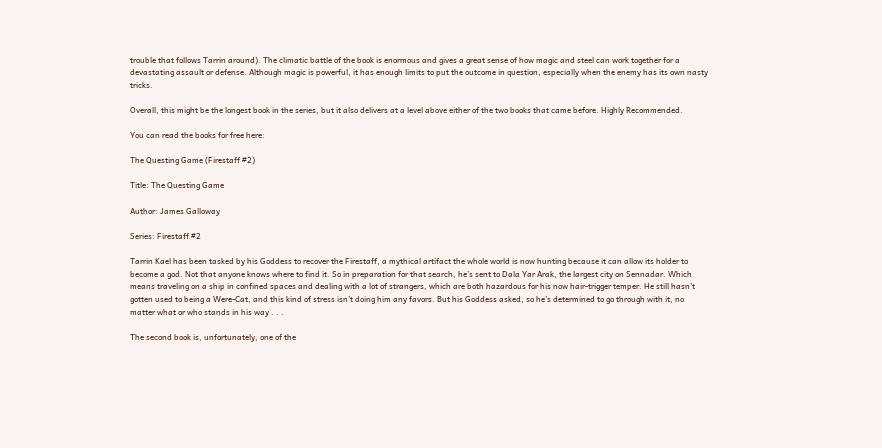trouble that follows Tarrin around). The climatic battle of the book is enormous and gives a great sense of how magic and steel can work together for a devastating assault or defense. Although magic is powerful, it has enough limits to put the outcome in question, especially when the enemy has its own nasty tricks.

Overall, this might be the longest book in the series, but it also delivers at a level above either of the two books that came before. Highly Recommended.

You can read the books for free here:

The Questing Game (Firestaff #2)

Title: The Questing Game

Author: James Galloway

Series: Firestaff #2

Tarrin Kael has been tasked by his Goddess to recover the Firestaff, a mythical artifact the whole world is now hunting because it can allow its holder to become a god. Not that anyone knows where to find it. So in preparation for that search, he’s sent to Dala Yar Arak, the largest city on Sennadar. Which means traveling on a ship in confined spaces and dealing with a lot of strangers, which are both hazardous for his now hair-trigger temper. He still hasn’t gotten used to being a Were-Cat, and this kind of stress isn’t doing him any favors. But his Goddess asked, so he’s determined to go through with it, no matter what or who stands in his way . . .

The second book is, unfortunately, one of the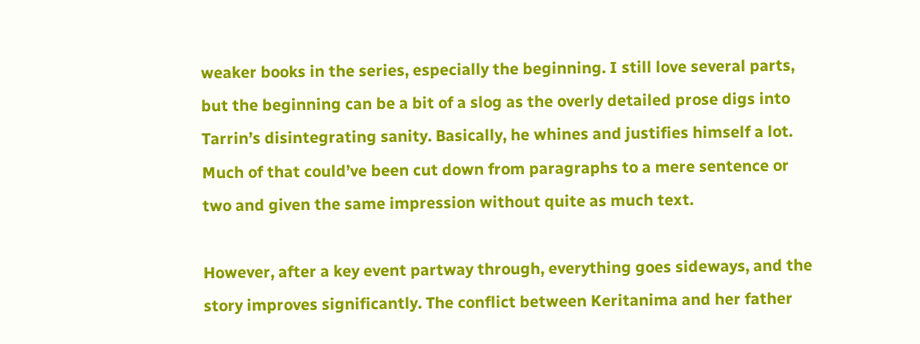weaker books in the series, especially the beginning. I still love several parts, but the beginning can be a bit of a slog as the overly detailed prose digs into Tarrin’s disintegrating sanity. Basically, he whines and justifies himself a lot. Much of that could’ve been cut down from paragraphs to a mere sentence or two and given the same impression without quite as much text.

However, after a key event partway through, everything goes sideways, and the story improves significantly. The conflict between Keritanima and her father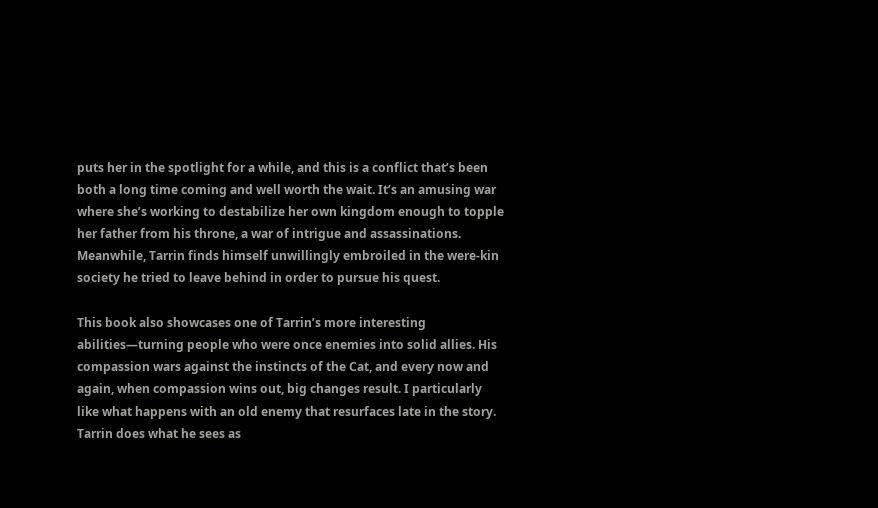puts her in the spotlight for a while, and this is a conflict that’s been both a long time coming and well worth the wait. It’s an amusing war where she’s working to destabilize her own kingdom enough to topple her father from his throne, a war of intrigue and assassinations. Meanwhile, Tarrin finds himself unwillingly embroiled in the were-kin society he tried to leave behind in order to pursue his quest.

This book also showcases one of Tarrin’s more interesting abilities—turning people who were once enemies into solid allies. His compassion wars against the instincts of the Cat, and every now and again, when compassion wins out, big changes result. I particularly like what happens with an old enemy that resurfaces late in the story. Tarrin does what he sees as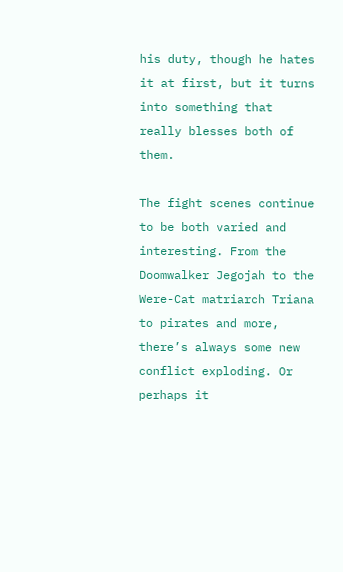his duty, though he hates it at first, but it turns into something that really blesses both of them.

The fight scenes continue to be both varied and interesting. From the Doomwalker Jegojah to the Were-Cat matriarch Triana to pirates and more, there’s always some new conflict exploding. Or perhaps it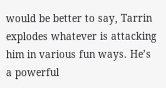would be better to say, Tarrin explodes whatever is attacking him in various fun ways. He’s a powerful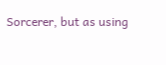Sorcerer, but as using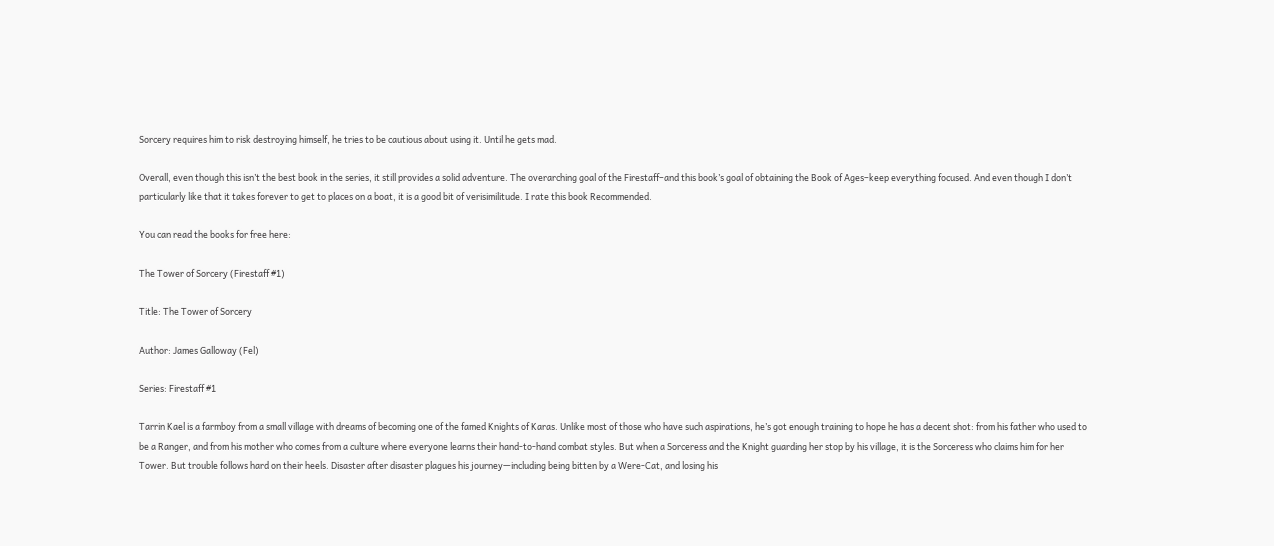Sorcery requires him to risk destroying himself, he tries to be cautious about using it. Until he gets mad.

Overall, even though this isn’t the best book in the series, it still provides a solid adventure. The overarching goal of the Firestaff–and this book’s goal of obtaining the Book of Ages–keep everything focused. And even though I don’t particularly like that it takes forever to get to places on a boat, it is a good bit of verisimilitude. I rate this book Recommended.

You can read the books for free here:

The Tower of Sorcery (Firestaff #1)

Title: The Tower of Sorcery

Author: James Galloway (Fel)

Series: Firestaff #1

Tarrin Kael is a farmboy from a small village with dreams of becoming one of the famed Knights of Karas. Unlike most of those who have such aspirations, he’s got enough training to hope he has a decent shot: from his father who used to be a Ranger, and from his mother who comes from a culture where everyone learns their hand-to-hand combat styles. But when a Sorceress and the Knight guarding her stop by his village, it is the Sorceress who claims him for her Tower. But trouble follows hard on their heels. Disaster after disaster plagues his journey—including being bitten by a Were-Cat, and losing his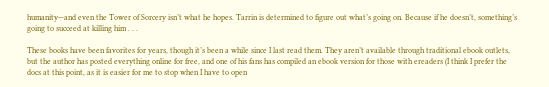humanity—and even the Tower of Sorcery isn’t what he hopes. Tarrin is determined to figure out what’s going on. Because if he doesn’t, something’s going to succeed at killing him . . .

These books have been favorites for years, though it’s been a while since I last read them. They aren’t available through traditional ebook outlets, but the author has posted everything online for free, and one of his fans has compiled an ebook version for those with ereaders (I think I prefer the docs at this point, as it is easier for me to stop when I have to open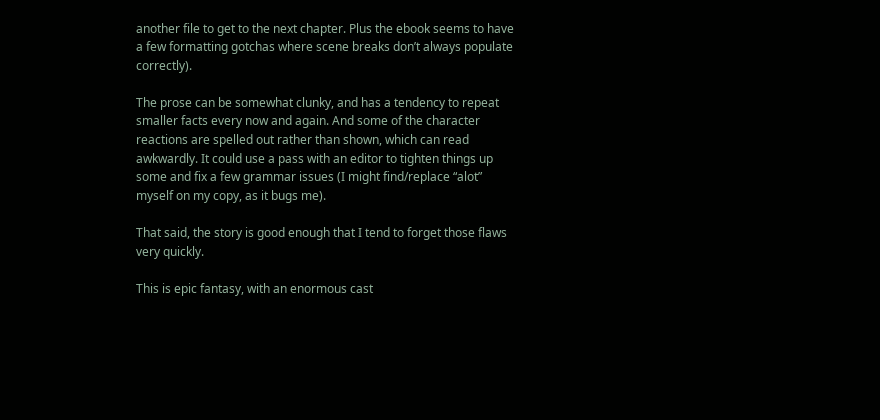another file to get to the next chapter. Plus the ebook seems to have a few formatting gotchas where scene breaks don’t always populate correctly).

The prose can be somewhat clunky, and has a tendency to repeat smaller facts every now and again. And some of the character reactions are spelled out rather than shown, which can read awkwardly. It could use a pass with an editor to tighten things up some and fix a few grammar issues (I might find/replace “alot” myself on my copy, as it bugs me).

That said, the story is good enough that I tend to forget those flaws very quickly.

This is epic fantasy, with an enormous cast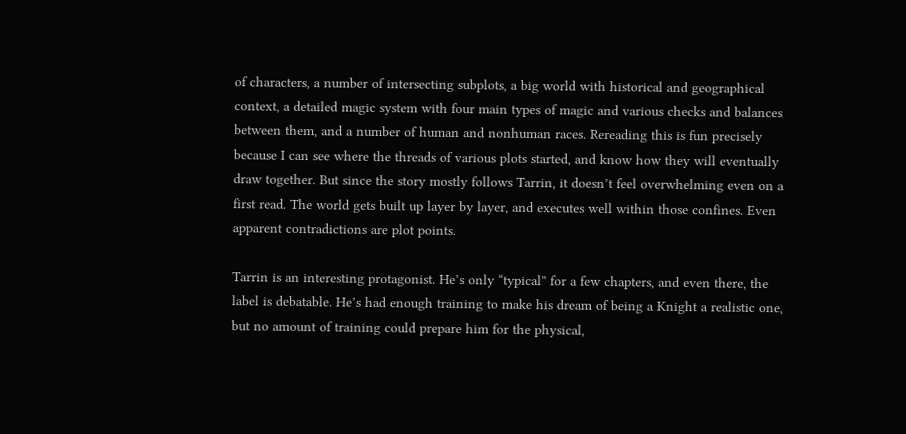of characters, a number of intersecting subplots, a big world with historical and geographical context, a detailed magic system with four main types of magic and various checks and balances between them, and a number of human and nonhuman races. Rereading this is fun precisely because I can see where the threads of various plots started, and know how they will eventually draw together. But since the story mostly follows Tarrin, it doesn’t feel overwhelming even on a first read. The world gets built up layer by layer, and executes well within those confines. Even apparent contradictions are plot points.

Tarrin is an interesting protagonist. He’s only “typical” for a few chapters, and even there, the label is debatable. He’s had enough training to make his dream of being a Knight a realistic one, but no amount of training could prepare him for the physical,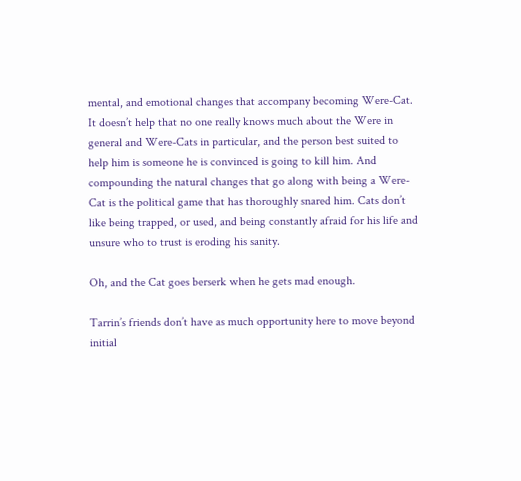mental, and emotional changes that accompany becoming Were-Cat. It doesn’t help that no one really knows much about the Were in general and Were-Cats in particular, and the person best suited to help him is someone he is convinced is going to kill him. And compounding the natural changes that go along with being a Were-Cat is the political game that has thoroughly snared him. Cats don’t like being trapped, or used, and being constantly afraid for his life and unsure who to trust is eroding his sanity.

Oh, and the Cat goes berserk when he gets mad enough.

Tarrin’s friends don’t have as much opportunity here to move beyond initial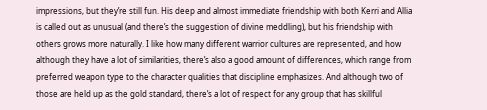impressions, but they’re still fun. His deep and almost immediate friendship with both Kerri and Allia is called out as unusual (and there’s the suggestion of divine meddling), but his friendship with others grows more naturally. I like how many different warrior cultures are represented, and how although they have a lot of similarities, there’s also a good amount of differences, which range from preferred weapon type to the character qualities that discipline emphasizes. And although two of those are held up as the gold standard, there’s a lot of respect for any group that has skillful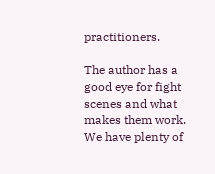practitioners.

The author has a good eye for fight scenes and what makes them work. We have plenty of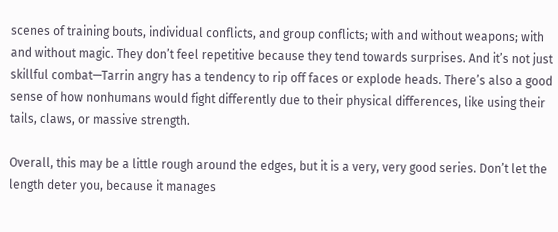scenes of training bouts, individual conflicts, and group conflicts; with and without weapons; with and without magic. They don’t feel repetitive because they tend towards surprises. And it’s not just skillful combat—Tarrin angry has a tendency to rip off faces or explode heads. There’s also a good sense of how nonhumans would fight differently due to their physical differences, like using their tails, claws, or massive strength.

Overall, this may be a little rough around the edges, but it is a very, very good series. Don’t let the length deter you, because it manages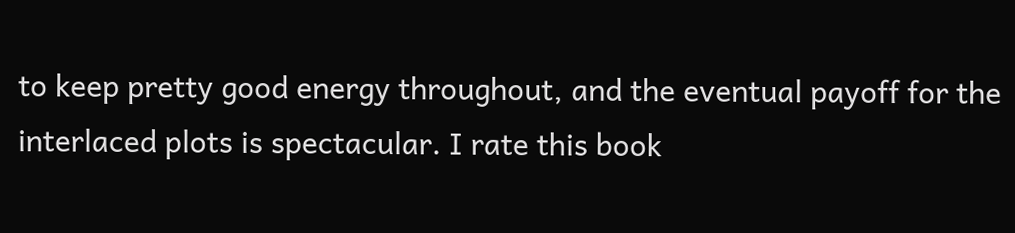to keep pretty good energy throughout, and the eventual payoff for the interlaced plots is spectacular. I rate this book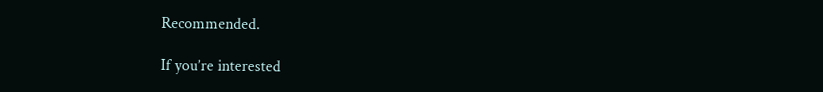Recommended.

If you’re interested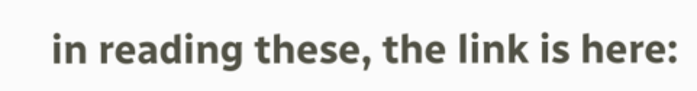in reading these, the link is here: